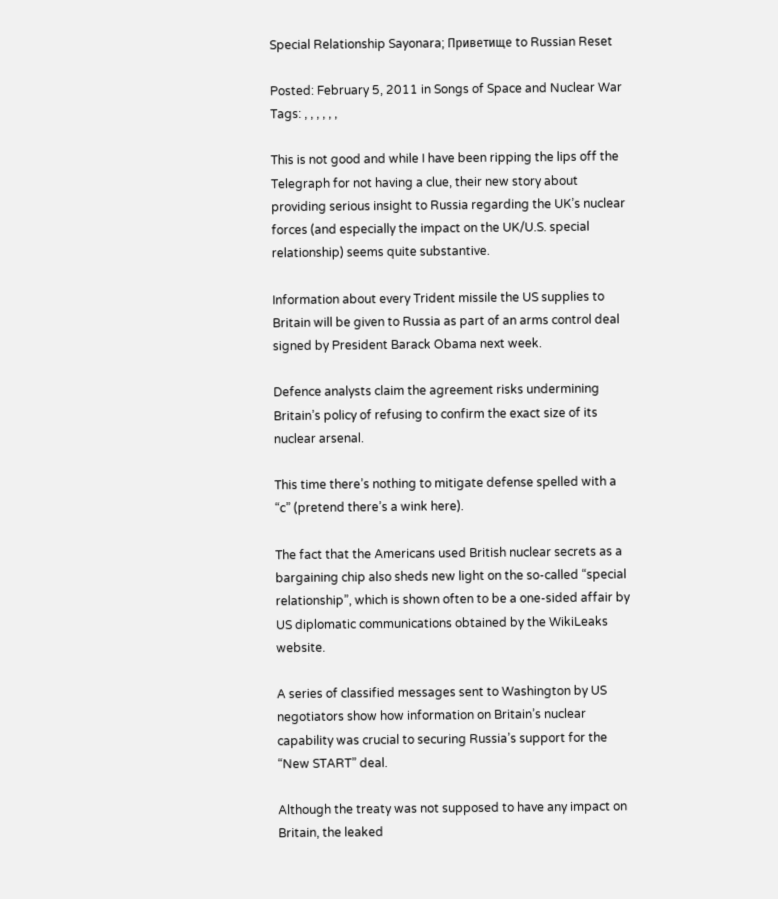Special Relationship Sayonara; Приветище to Russian Reset

Posted: February 5, 2011 in Songs of Space and Nuclear War
Tags: , , , , , ,

This is not good and while I have been ripping the lips off the Telegraph for not having a clue, their new story about providing serious insight to Russia regarding the UK’s nuclear forces (and especially the impact on the UK/U.S. special relationship) seems quite substantive.

Information about every Trident missile the US supplies to Britain will be given to Russia as part of an arms control deal signed by President Barack Obama next week.

Defence analysts claim the agreement risks undermining Britain’s policy of refusing to confirm the exact size of its nuclear arsenal.

This time there’s nothing to mitigate defense spelled with a “c” (pretend there’s a wink here).

The fact that the Americans used British nuclear secrets as a bargaining chip also sheds new light on the so-called “special relationship”, which is shown often to be a one-sided affair by US diplomatic communications obtained by the WikiLeaks website.

A series of classified messages sent to Washington by US negotiators show how information on Britain’s nuclear capability was crucial to securing Russia’s support for the “New START” deal.

Although the treaty was not supposed to have any impact on Britain, the leaked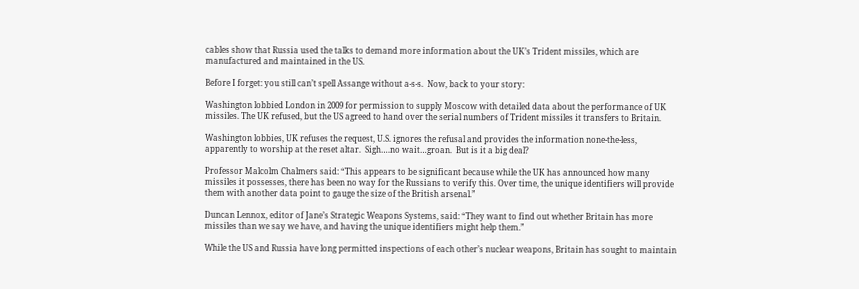cables show that Russia used the talks to demand more information about the UK’s Trident missiles, which are manufactured and maintained in the US.

Before I forget: you still can’t spell Assange without a-s-s.  Now, back to your story:

Washington lobbied London in 2009 for permission to supply Moscow with detailed data about the performance of UK missiles. The UK refused, but the US agreed to hand over the serial numbers of Trident missiles it transfers to Britain.

Washington lobbies, UK refuses the request, U.S. ignores the refusal and provides the information none-the-less, apparently to worship at the reset altar.  Sigh….no wait…groan.  But is it a big deal?

Professor Malcolm Chalmers said: “This appears to be significant because while the UK has announced how many missiles it possesses, there has been no way for the Russians to verify this. Over time, the unique identifiers will provide them with another data point to gauge the size of the British arsenal.”

Duncan Lennox, editor of Jane’s Strategic Weapons Systems, said: “They want to find out whether Britain has more missiles than we say we have, and having the unique identifiers might help them.”

While the US and Russia have long permitted inspections of each other’s nuclear weapons, Britain has sought to maintain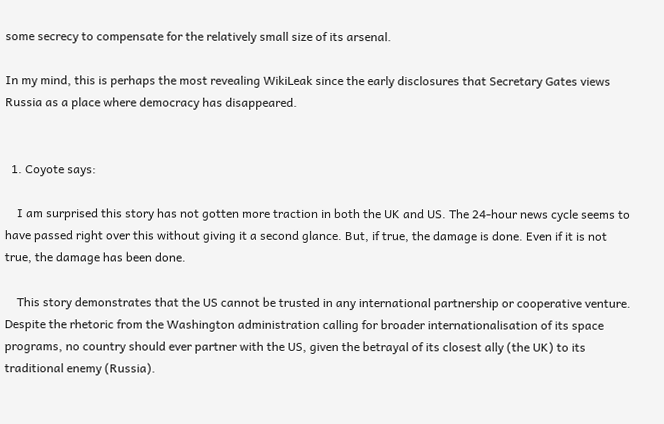some secrecy to compensate for the relatively small size of its arsenal.

In my mind, this is perhaps the most revealing WikiLeak since the early disclosures that Secretary Gates views Russia as a place where democracy has disappeared.


  1. Coyote says:

    I am surprised this story has not gotten more traction in both the UK and US. The 24-hour news cycle seems to have passed right over this without giving it a second glance. But, if true, the damage is done. Even if it is not true, the damage has been done.

    This story demonstrates that the US cannot be trusted in any international partnership or cooperative venture. Despite the rhetoric from the Washington administration calling for broader internationalisation of its space programs, no country should ever partner with the US, given the betrayal of its closest ally (the UK) to its traditional enemy (Russia).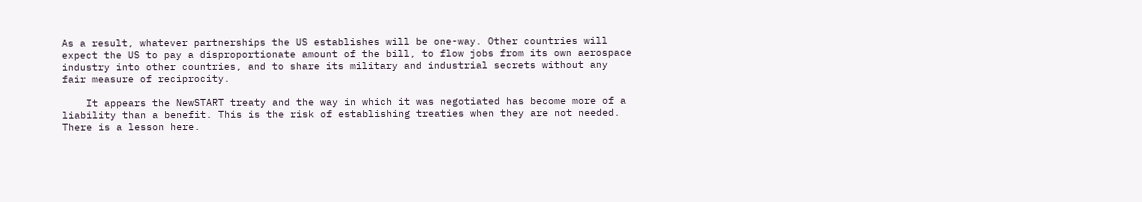As a result, whatever partnerships the US establishes will be one-way. Other countries will expect the US to pay a disproportionate amount of the bill, to flow jobs from its own aerospace industry into other countries, and to share its military and industrial secrets without any fair measure of reciprocity.

    It appears the NewSTART treaty and the way in which it was negotiated has become more of a liability than a benefit. This is the risk of establishing treaties when they are not needed. There is a lesson here.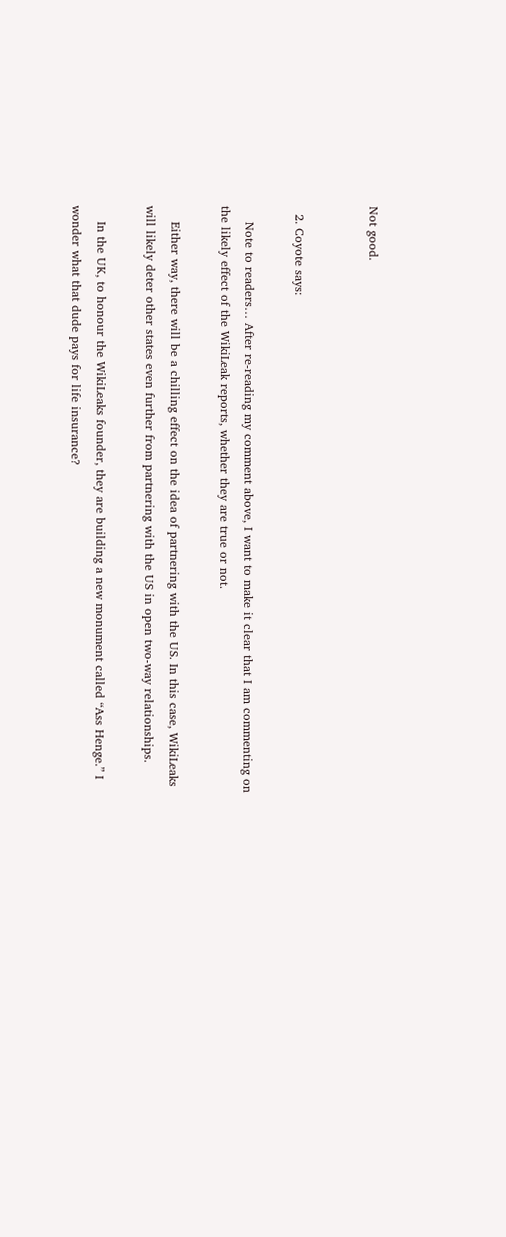Not good.


  2. Coyote says:

    Note to readers… After re-reading my comment above, I want to make it clear that I am commenting on the likely effect of the WikiLeak reports, whether they are true or not.

    Either way, there will be a chilling effect on the idea of partnering with the US. In this case, WikiLeaks will likely deter other states even further from partnering with the US in open two-way relationships.

    In the UK, to honour the WikiLeaks founder, they are building a new monument called “Ass Henge.” I wonder what that dude pays for life insurance?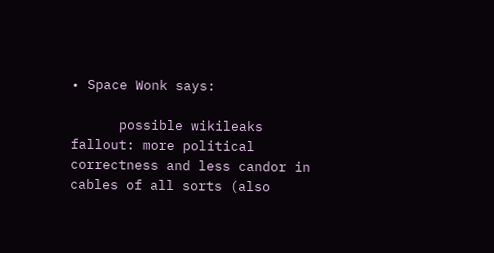• Space Wonk says:

      possible wikileaks fallout: more political correctness and less candor in cables of all sorts (also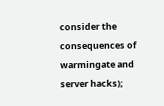consider the consequences of warmingate and server hacks);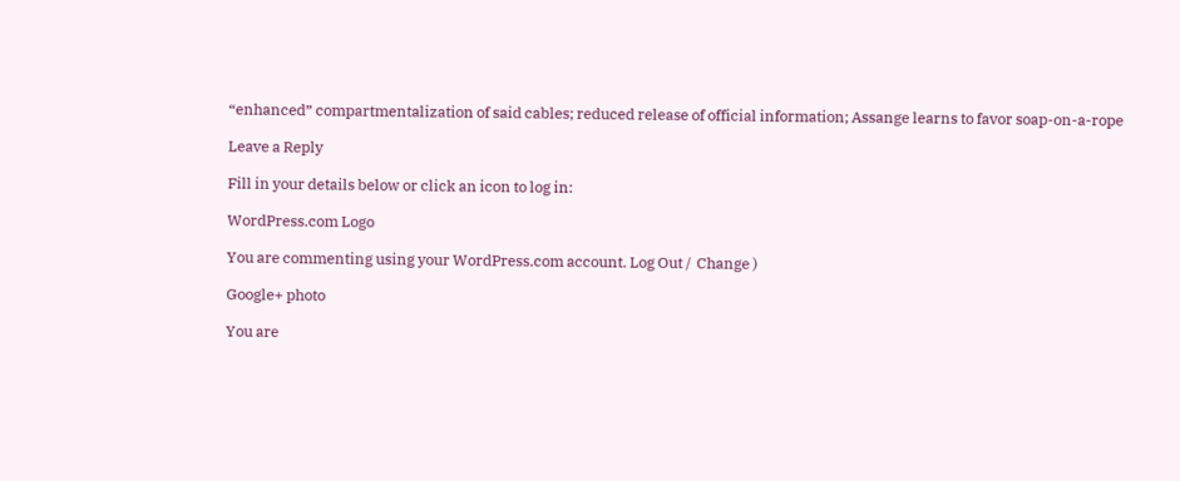“enhanced” compartmentalization of said cables; reduced release of official information; Assange learns to favor soap-on-a-rope

Leave a Reply

Fill in your details below or click an icon to log in:

WordPress.com Logo

You are commenting using your WordPress.com account. Log Out /  Change )

Google+ photo

You are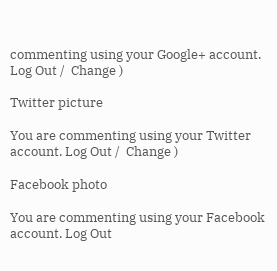commenting using your Google+ account. Log Out /  Change )

Twitter picture

You are commenting using your Twitter account. Log Out /  Change )

Facebook photo

You are commenting using your Facebook account. Log Out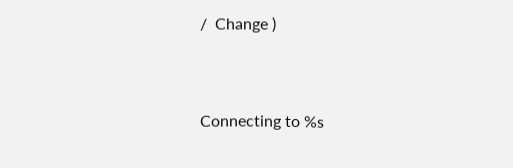/  Change )


Connecting to %s